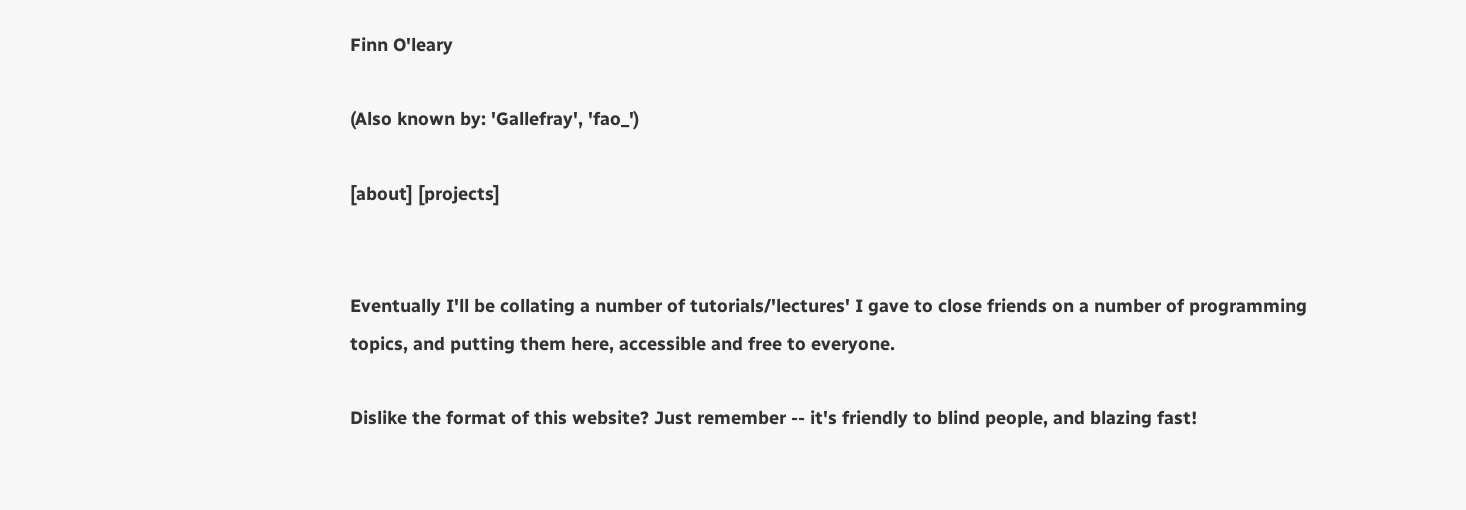Finn O'leary

(Also known by: 'Gallefray', 'fao_')

[about] [projects]


Eventually I'll be collating a number of tutorials/'lectures' I gave to close friends on a number of programming topics, and putting them here, accessible and free to everyone.

Dislike the format of this website? Just remember -- it's friendly to blind people, and blazing fast!